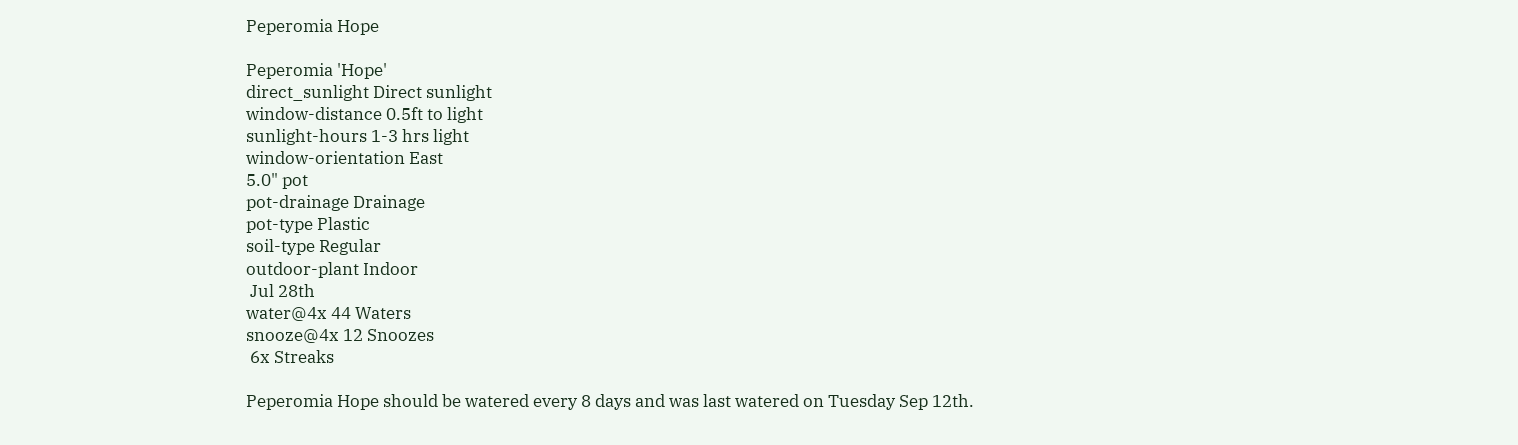Peperomia Hope

Peperomia 'Hope'
direct_sunlight Direct sunlight
window-distance 0.5ft to light
sunlight-hours 1-3 hrs light
window-orientation East
5.0" pot
pot-drainage Drainage
pot-type Plastic
soil-type Regular
outdoor-plant Indoor
 Jul 28th
water@4x 44 Waters
snooze@4x 12 Snoozes
 6x Streaks

Peperomia Hope should be watered every 8 days and was last watered on Tuesday Sep 12th.